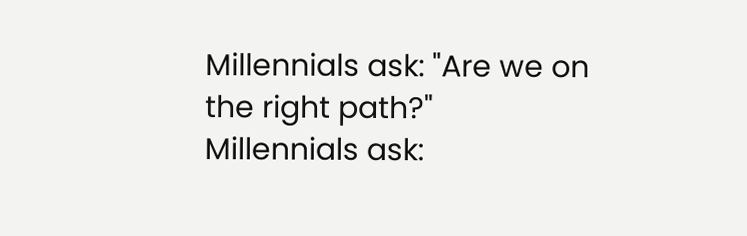Millennials ask: "Are we on the right path?"
Millennials ask: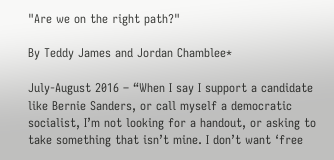"Are we on the right path?"

By Teddy James and Jordan Chamblee*

July-August 2016 – “When I say I support a candidate like Bernie Sanders, or call myself a democratic socialist, I’m not looking for a handout, or asking to take something that isn’t mine. I don’t want ‘free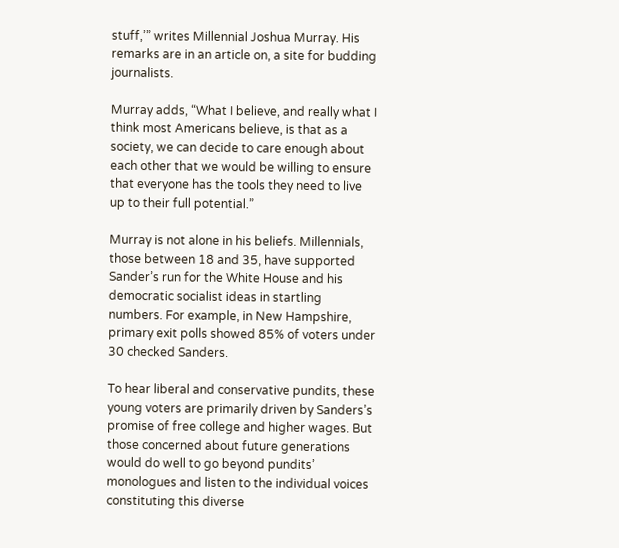stuff,’” writes Millennial Joshua Murray. His remarks are in an article on, a site for budding journalists.

Murray adds, “What I believe, and really what I think most Americans believe, is that as a society, we can decide to care enough about each other that we would be willing to ensure that everyone has the tools they need to live up to their full potential.”

Murray is not alone in his beliefs. Millennials, those between 18 and 35, have supported Sander’s run for the White House and his democratic socialist ideas in startling numbers. For example, in New Hampshire, primary exit polls showed 85% of voters under 30 checked Sanders.

To hear liberal and conservative pundits, these young voters are primarily driven by Sanders’s promise of free college and higher wages. But those concerned about future generations would do well to go beyond pundits’ monologues and listen to the individual voices constituting this diverse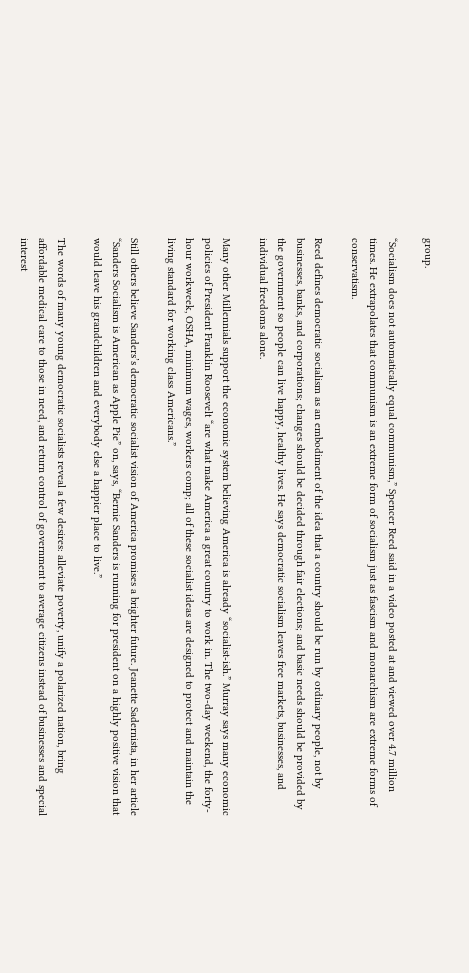group.

“Socialism does not automatically equal communism,” Spencer Reed said in a video posted at and viewed over 4.7 million times. He extrapolates that communism is an extreme form of socialism just as fascism and monarchism are extreme forms of conservatism.

Reed defines democratic socialism as an embodiment of the idea that a country should be run by ordinary people, not by businesses, banks, and corporations; changes should be decided through fair elections; and basic needs should be provided by the government so people can live happy, healthy lives. He says democratic socialism leaves free markets, businesses, and individual freedoms alone.

Many other Millennials support the economic system believing America is already “socialist-ish.” Murray says many economic policies of President Franklin Roosevelt “are what make America a great country to work in. The two-day weekend, the forty-hour workweek, OSHA, minimum wages, workers comp; all of these socialist ideas are designed to protect and maintain the living standard for working class Americans.”

Still others believe Sanders’s democratic socialist vision of America promises a brighter future. Jeanette Sadernista, in her article “Sanders Socialism is American as Apple Pie” on, says, “Bernie Sanders is running for president on a highly positive vision that would leave his grandchildren and everybody else a happier place to live.”

The words of many young democratic socialists reveal a few desires: alleviate poverty, unify a polarized nation, bring affordable medical care to those in need, and return control of government to average citizens instead of businesses and special interest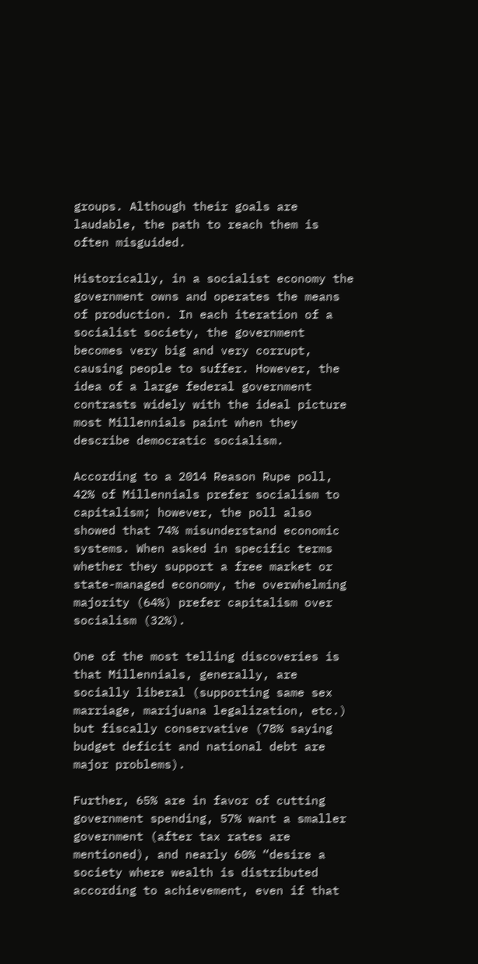groups. Although their goals are laudable, the path to reach them is often misguided.

Historically, in a socialist economy the government owns and operates the means of production. In each iteration of a socialist society, the government becomes very big and very corrupt, causing people to suffer. However, the idea of a large federal government contrasts widely with the ideal picture most Millennials paint when they describe democratic socialism.

According to a 2014 Reason Rupe poll, 42% of Millennials prefer socialism to capitalism; however, the poll also showed that 74% misunderstand economic systems. When asked in specific terms whether they support a free market or state-managed economy, the overwhelming majority (64%) prefer capitalism over socialism (32%).

One of the most telling discoveries is that Millennials, generally, are socially liberal (supporting same sex marriage, marijuana legalization, etc.) but fiscally conservative (78% saying budget deficit and national debt are major problems).

Further, 65% are in favor of cutting government spending, 57% want a smaller government (after tax rates are mentioned), and nearly 60% “desire a society where wealth is distributed according to achievement, even if that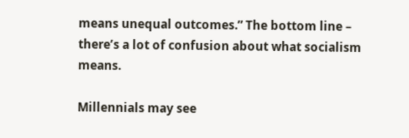means unequal outcomes.” The bottom line – there’s a lot of confusion about what socialism means.

Millennials may see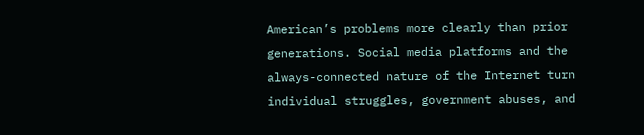American’s problems more clearly than prior generations. Social media platforms and the always-connected nature of the Internet turn individual struggles, government abuses, and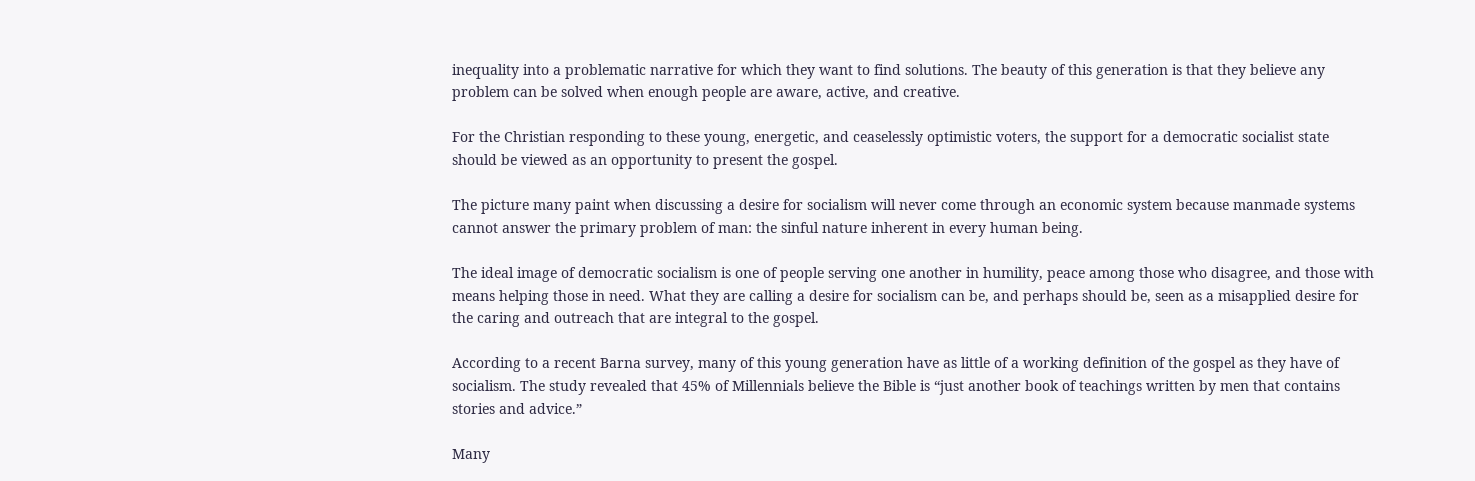inequality into a problematic narrative for which they want to find solutions. The beauty of this generation is that they believe any problem can be solved when enough people are aware, active, and creative.

For the Christian responding to these young, energetic, and ceaselessly optimistic voters, the support for a democratic socialist state should be viewed as an opportunity to present the gospel.

The picture many paint when discussing a desire for socialism will never come through an economic system because manmade systems cannot answer the primary problem of man: the sinful nature inherent in every human being.

The ideal image of democratic socialism is one of people serving one another in humility, peace among those who disagree, and those with means helping those in need. What they are calling a desire for socialism can be, and perhaps should be, seen as a misapplied desire for the caring and outreach that are integral to the gospel.

According to a recent Barna survey, many of this young generation have as little of a working definition of the gospel as they have of socialism. The study revealed that 45% of Millennials believe the Bible is “just another book of teachings written by men that contains stories and advice.”

Many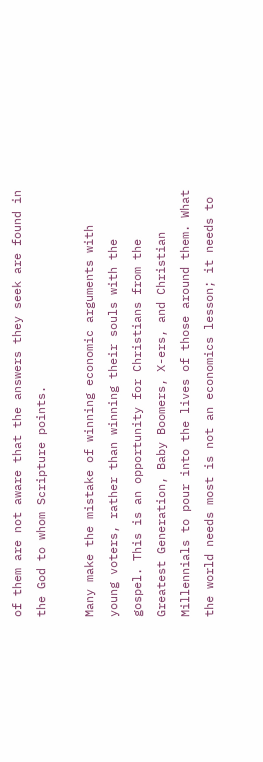of them are not aware that the answers they seek are found in the God to whom Scripture points.

Many make the mistake of winning economic arguments with young voters, rather than winning their souls with the gospel. This is an opportunity for Christians from the Greatest Generation, Baby Boomers, X-ers, and Christian Millennials to pour into the lives of those around them. What the world needs most is not an economics lesson; it needs to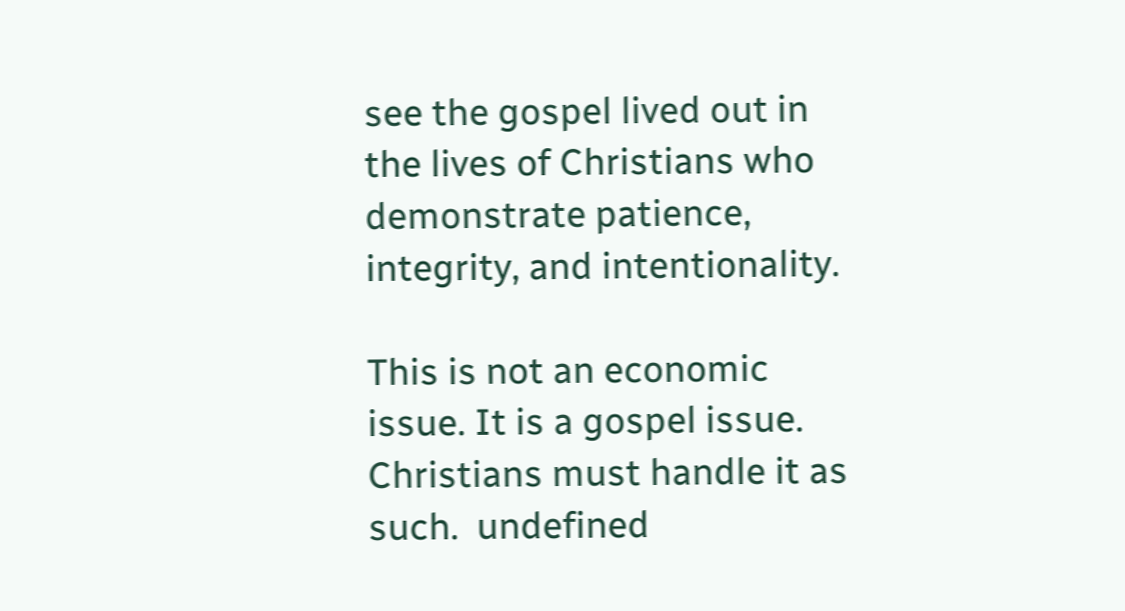see the gospel lived out in the lives of Christians who demonstrate patience, integrity, and intentionality.

This is not an economic issue. It is a gospel issue. Christians must handle it as such.  undefined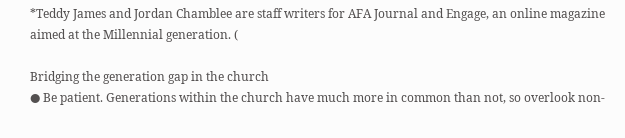*Teddy James and Jordan Chamblee are staff writers for AFA Journal and Engage, an online magazine aimed at the Millennial generation. (

Bridging the generation gap in the church
● Be patient. Generations within the church have much more in common than not, so overlook non-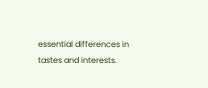essential differences in tastes and interests.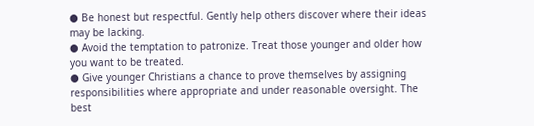● Be honest but respectful. Gently help others discover where their ideas may be lacking.
● Avoid the temptation to patronize. Treat those younger and older how you want to be treated.
● Give younger Christians a chance to prove themselves by assigning responsibilities where appropriate and under reasonable oversight. The best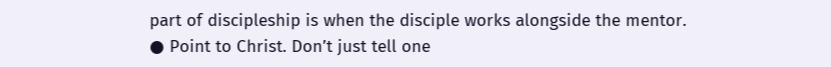part of discipleship is when the disciple works alongside the mentor.
● Point to Christ. Don’t just tell one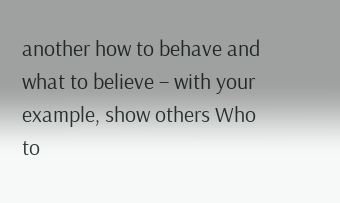another how to behave and what to believe – with your example, show others Who to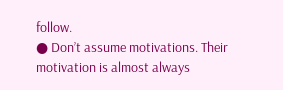follow.
● Don’t assume motivations. Their motivation is almost always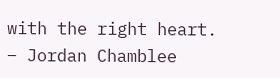with the right heart.
– Jordan Chamblee